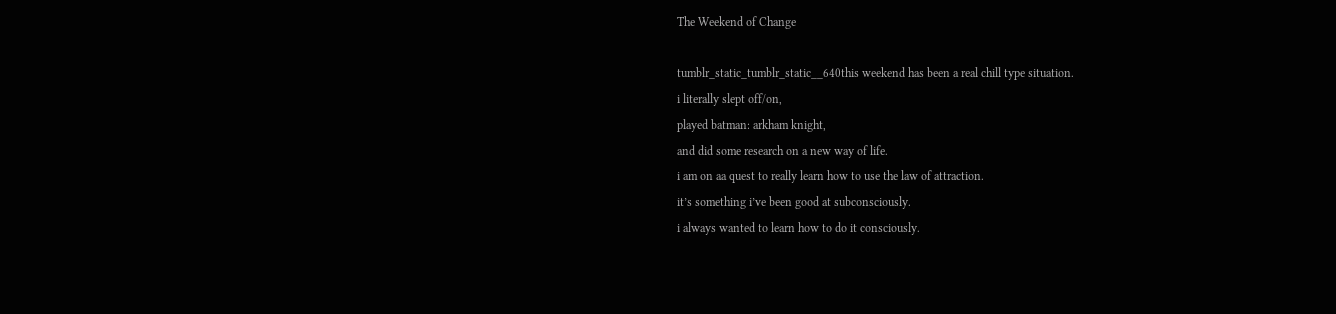The Weekend of Change

tumblr_static_tumblr_static__640this weekend has been a real chill type situation.
i literally slept off/on,
played batman: arkham knight,
and did some research on a new way of life.
i am on aa quest to really learn how to use the law of attraction.
it’s something i’ve been good at subconsciously.
i always wanted to learn how to do it consciously.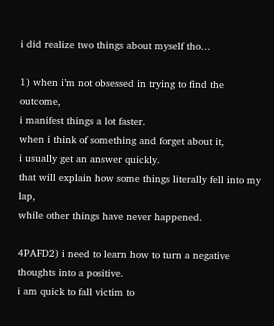i did realize two things about myself tho…

1) when i’m not obsessed in trying to find the outcome,
i manifest things a lot faster.
when i think of something and forget about it,
i usually get an answer quickly.
that will explain how some things literally fell into my lap,
while other things have never happened.

4PAFD2) i need to learn how to turn a negative thoughts into a positive.
i am quick to fall victim to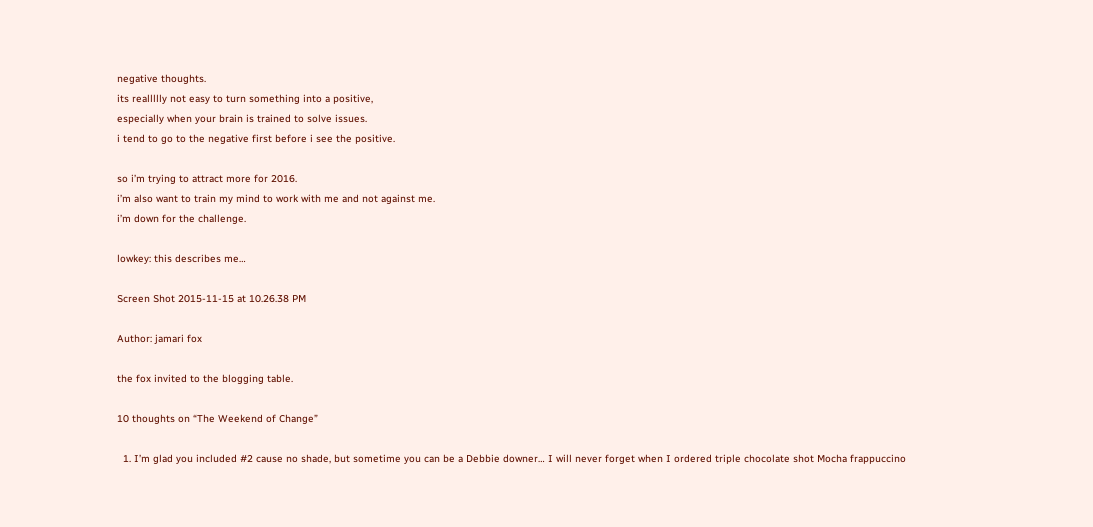negative thoughts.
its reallllly not easy to turn something into a positive,
especially when your brain is trained to solve issues.
i tend to go to the negative first before i see the positive.

so i’m trying to attract more for 2016.
i’m also want to train my mind to work with me and not against me.
i’m down for the challenge.

lowkey: this describes me…

Screen Shot 2015-11-15 at 10.26.38 PM

Author: jamari fox

the fox invited to the blogging table.

10 thoughts on “The Weekend of Change”

  1. I’m glad you included #2 cause no shade, but sometime you can be a Debbie downer… I will never forget when I ordered triple chocolate shot Mocha frappuccino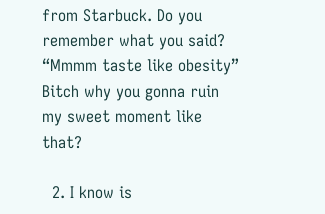from Starbuck. Do you remember what you said? “Mmmm taste like obesity” Bitch why you gonna ruin my sweet moment like that?

  2. I know is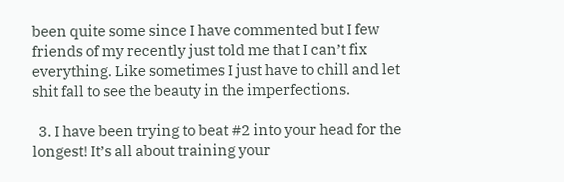been quite some since I have commented but I few friends of my recently just told me that I can’t fix everything. Like sometimes I just have to chill and let shit fall to see the beauty in the imperfections.

  3. I have been trying to beat #2 into your head for the longest! It’s all about training your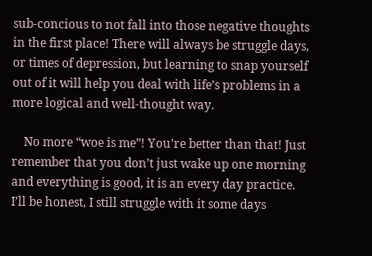sub-concious to not fall into those negative thoughts in the first place! There will always be struggle days, or times of depression, but learning to snap yourself out of it will help you deal with life’s problems in a more logical and well-thought way.

    No more “woe is me”! You’re better than that! Just remember that you don’t just wake up one morning and everything is good, it is an every day practice. I’ll be honest, I still struggle with it some days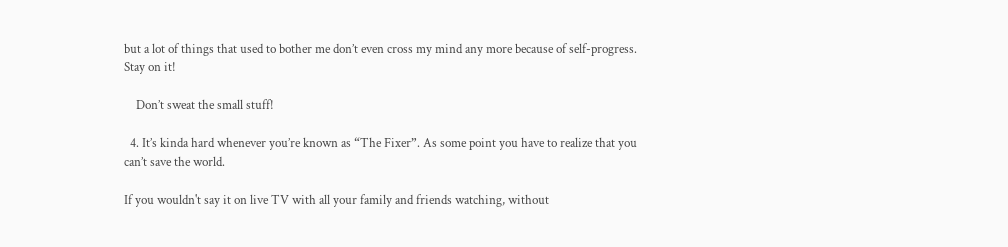but a lot of things that used to bother me don’t even cross my mind any more because of self-progress. Stay on it!

    Don’t sweat the small stuff!

  4. It’s kinda hard whenever you’re known as “The Fixer”. As some point you have to realize that you can’t save the world.

If you wouldn't say it on live TV with all your family and friends watching, without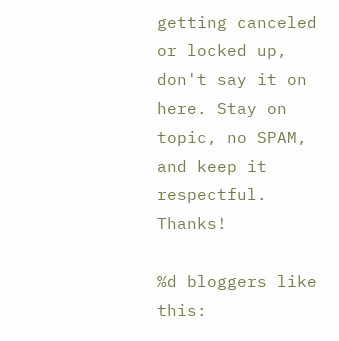getting canceled or locked up, don't say it on here. Stay on topic, no SPAM, and keep it respectful. Thanks!

%d bloggers like this: